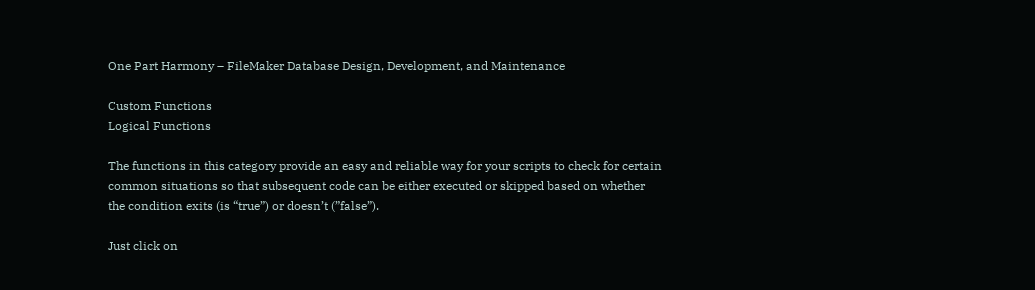One Part Harmony – FileMaker Database Design, Development, and Maintenance

Custom Functions
Logical Functions

The functions in this category provide an easy and reliable way for your scripts to check for certain common situations so that subsequent code can be either executed or skipped based on whether the condition exits (is “true”) or doesn’t (”false”).

Just click on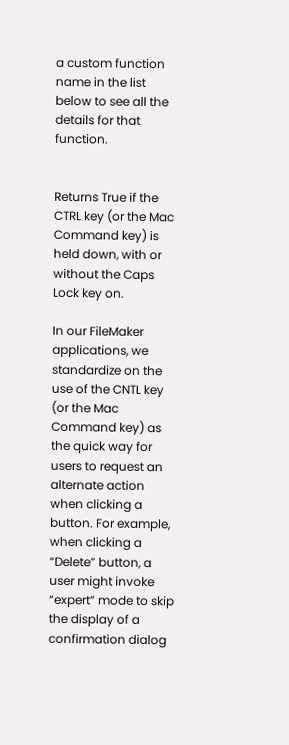a custom function name in the list below to see all the details for that function.


Returns True if the CTRL key (or the Mac Command key) is held down, with or without the Caps Lock key on.

In our FileMaker applications, we standardize on the use of the CNTL key (or the Mac Command key) as the quick way for users to request an alternate action when clicking a button. For example, when clicking a “Delete” button, a user might invoke “expert” mode to skip the display of a confirmation dialog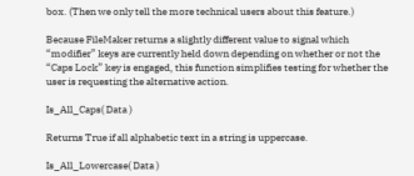box. (Then we only tell the more technical users about this feature.)

Because FileMaker returns a slightly different value to signal which “modifier” keys are currently held down depending on whether or not the “Caps Lock” key is engaged, this function simplifies testing for whether the user is requesting the alternative action.

Is_All_Caps( Data )

Returns True if all alphabetic text in a string is uppercase.

Is_All_Lowercase( Data )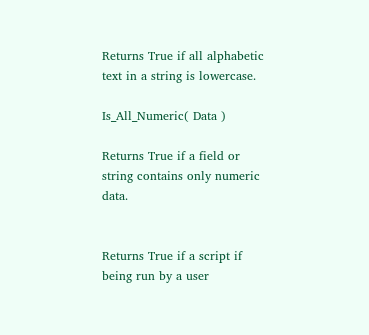Returns True if all alphabetic text in a string is lowercase.

Is_All_Numeric( Data )

Returns True if a field or string contains only numeric data.


Returns True if a script if being run by a user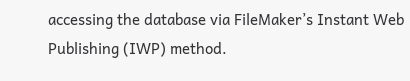accessing the database via FileMaker’s Instant Web Publishing (IWP) method.